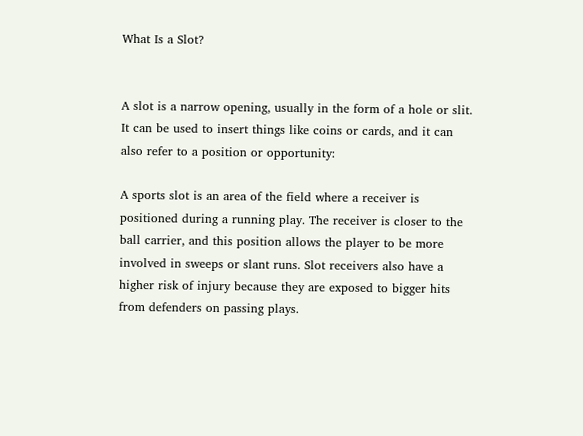What Is a Slot?


A slot is a narrow opening, usually in the form of a hole or slit. It can be used to insert things like coins or cards, and it can also refer to a position or opportunity:

A sports slot is an area of the field where a receiver is positioned during a running play. The receiver is closer to the ball carrier, and this position allows the player to be more involved in sweeps or slant runs. Slot receivers also have a higher risk of injury because they are exposed to bigger hits from defenders on passing plays.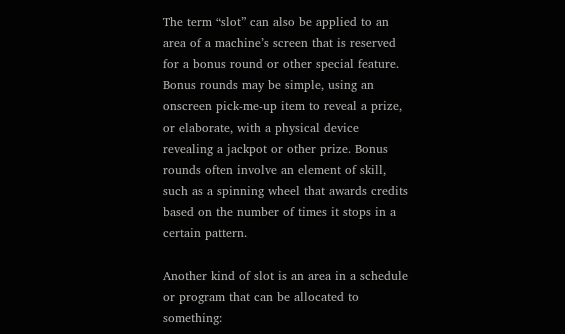The term “slot” can also be applied to an area of a machine’s screen that is reserved for a bonus round or other special feature. Bonus rounds may be simple, using an onscreen pick-me-up item to reveal a prize, or elaborate, with a physical device revealing a jackpot or other prize. Bonus rounds often involve an element of skill, such as a spinning wheel that awards credits based on the number of times it stops in a certain pattern.

Another kind of slot is an area in a schedule or program that can be allocated to something: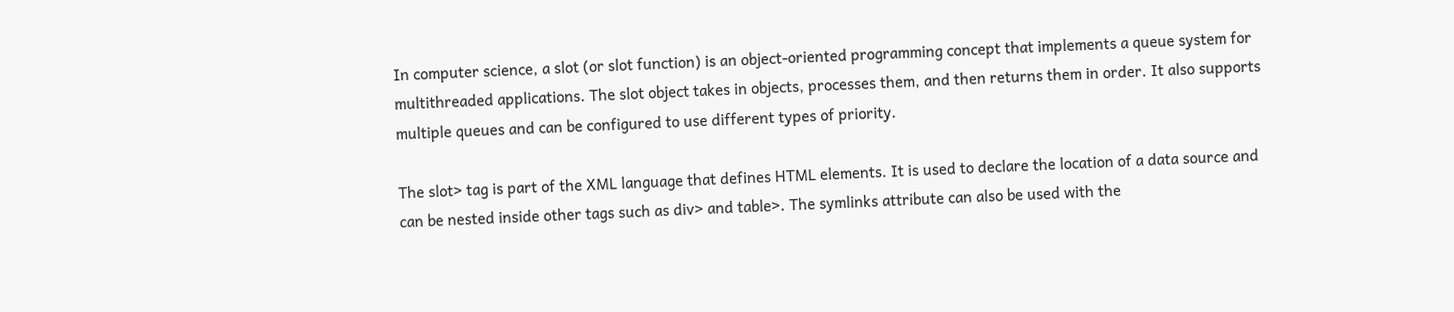In computer science, a slot (or slot function) is an object-oriented programming concept that implements a queue system for multithreaded applications. The slot object takes in objects, processes them, and then returns them in order. It also supports multiple queues and can be configured to use different types of priority.

The slot> tag is part of the XML language that defines HTML elements. It is used to declare the location of a data source and can be nested inside other tags such as div> and table>. The symlinks attribute can also be used with the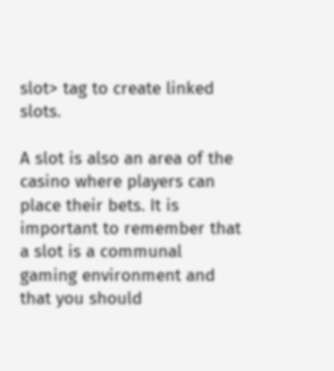slot> tag to create linked slots.

A slot is also an area of the casino where players can place their bets. It is important to remember that a slot is a communal gaming environment and that you should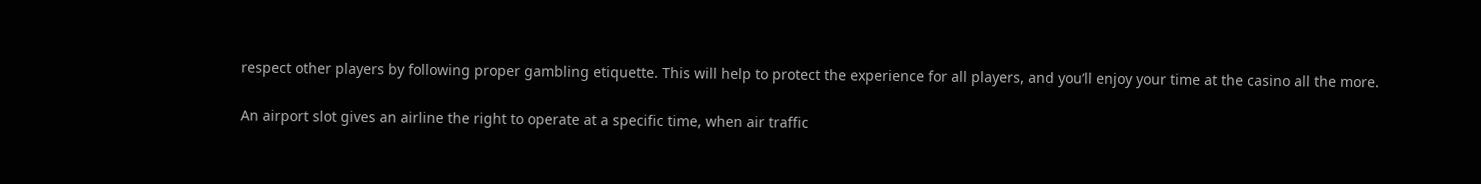respect other players by following proper gambling etiquette. This will help to protect the experience for all players, and you’ll enjoy your time at the casino all the more.

An airport slot gives an airline the right to operate at a specific time, when air traffic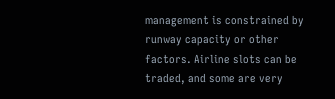management is constrained by runway capacity or other factors. Airline slots can be traded, and some are very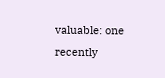valuable: one recently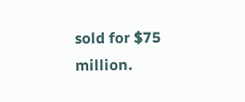sold for $75 million.